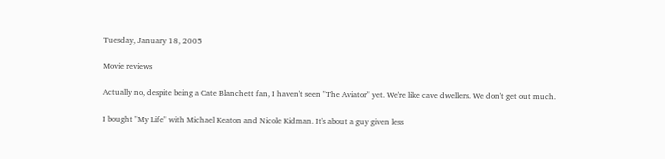Tuesday, January 18, 2005

Movie reviews

Actually no, despite being a Cate Blanchett fan, I haven't seen "The Aviator" yet. We're like cave dwellers. We don't get out much.

I bought "My Life" with Michael Keaton and Nicole Kidman. It's about a guy given less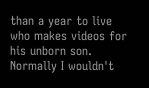than a year to live who makes videos for his unborn son. Normally I wouldn't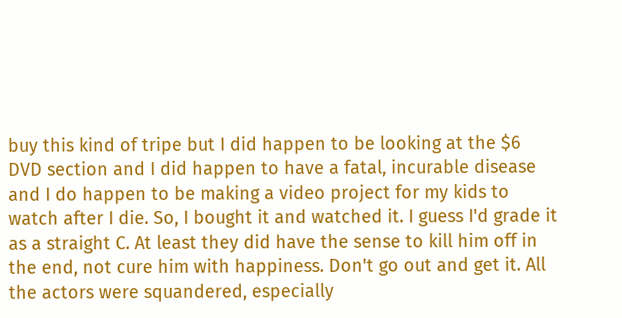buy this kind of tripe but I did happen to be looking at the $6 DVD section and I did happen to have a fatal, incurable disease and I do happen to be making a video project for my kids to watch after I die. So, I bought it and watched it. I guess I'd grade it as a straight C. At least they did have the sense to kill him off in the end, not cure him with happiness. Don't go out and get it. All the actors were squandered, especially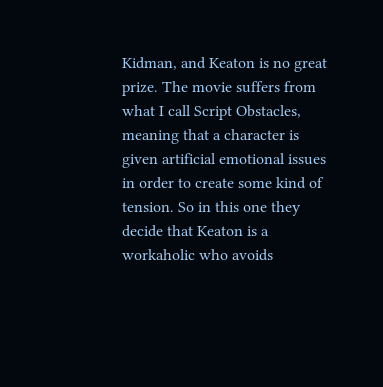Kidman, and Keaton is no great prize. The movie suffers from what I call Script Obstacles, meaning that a character is given artificial emotional issues in order to create some kind of tension. So in this one they decide that Keaton is a workaholic who avoids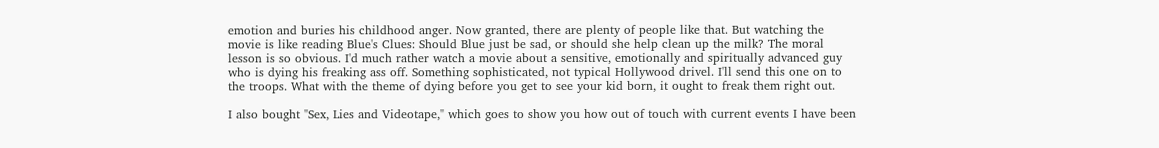emotion and buries his childhood anger. Now granted, there are plenty of people like that. But watching the movie is like reading Blue's Clues: Should Blue just be sad, or should she help clean up the milk? The moral lesson is so obvious. I'd much rather watch a movie about a sensitive, emotionally and spiritually advanced guy who is dying his freaking ass off. Something sophisticated, not typical Hollywood drivel. I'll send this one on to the troops. What with the theme of dying before you get to see your kid born, it ought to freak them right out.

I also bought "Sex, Lies and Videotape," which goes to show you how out of touch with current events I have been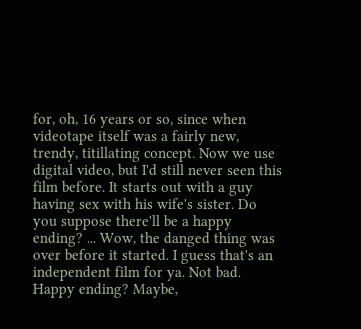for, oh, 16 years or so, since when videotape itself was a fairly new, trendy, titillating concept. Now we use digital video, but I'd still never seen this film before. It starts out with a guy having sex with his wife's sister. Do you suppose there'll be a happy ending? ... Wow, the danged thing was over before it started. I guess that's an independent film for ya. Not bad. Happy ending? Maybe,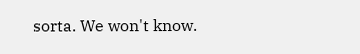sorta. We won't know.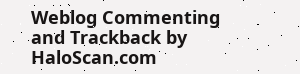Weblog Commenting and Trackback by HaloScan.com